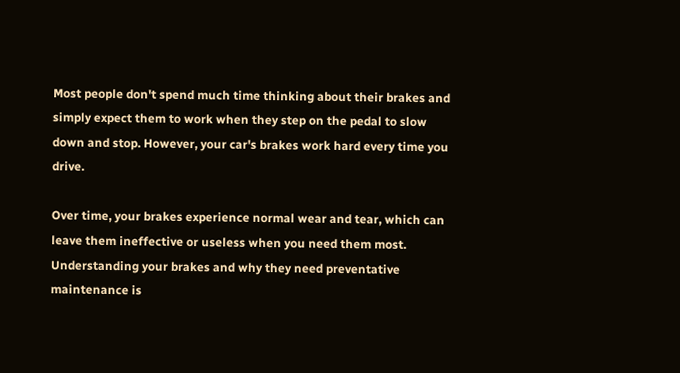Most people don't spend much time thinking about their brakes and simply expect them to work when they step on the pedal to slow down and stop. However, your car's brakes work hard every time you drive.

Over time, your brakes experience normal wear and tear, which can leave them ineffective or useless when you need them most. Understanding your brakes and why they need preventative maintenance is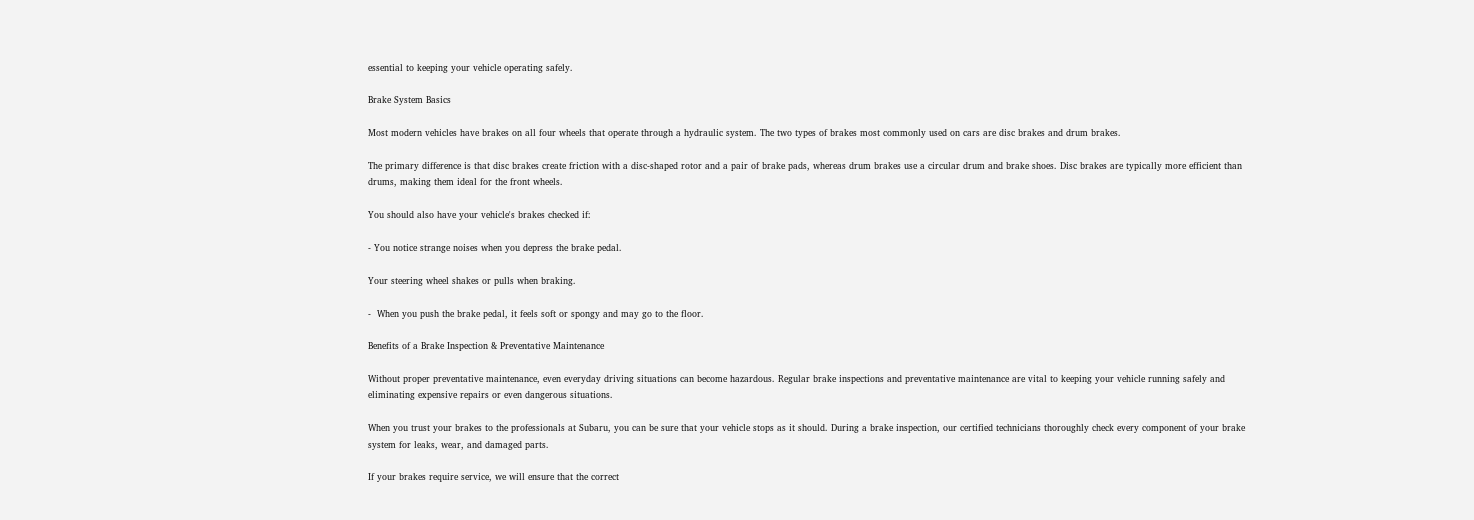essential to keeping your vehicle operating safely.

Brake System Basics

Most modern vehicles have brakes on all four wheels that operate through a hydraulic system. The two types of brakes most commonly used on cars are disc brakes and drum brakes.

The primary difference is that disc brakes create friction with a disc-shaped rotor and a pair of brake pads, whereas drum brakes use a circular drum and brake shoes. Disc brakes are typically more efficient than drums, making them ideal for the front wheels.

You should also have your vehicle's brakes checked if:

- You notice strange noises when you depress the brake pedal.

Your steering wheel shakes or pulls when braking.

-  When you push the brake pedal, it feels soft or spongy and may go to the floor.

Benefits of a Brake Inspection & Preventative Maintenance

Without proper preventative maintenance, even everyday driving situations can become hazardous. Regular brake inspections and preventative maintenance are vital to keeping your vehicle running safely and eliminating expensive repairs or even dangerous situations.

When you trust your brakes to the professionals at Subaru, you can be sure that your vehicle stops as it should. During a brake inspection, our certified technicians thoroughly check every component of your brake system for leaks, wear, and damaged parts.

If your brakes require service, we will ensure that the correct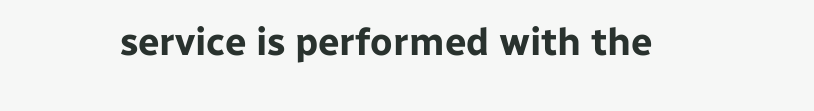service is performed with the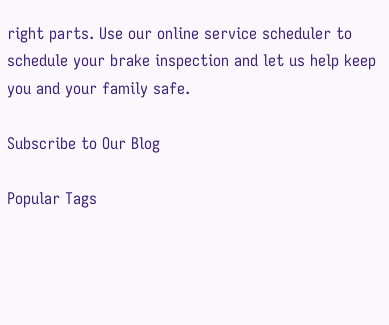right parts. Use our online service scheduler to schedule your brake inspection and let us help keep you and your family safe.

Subscribe to Our Blog

Popular Tags